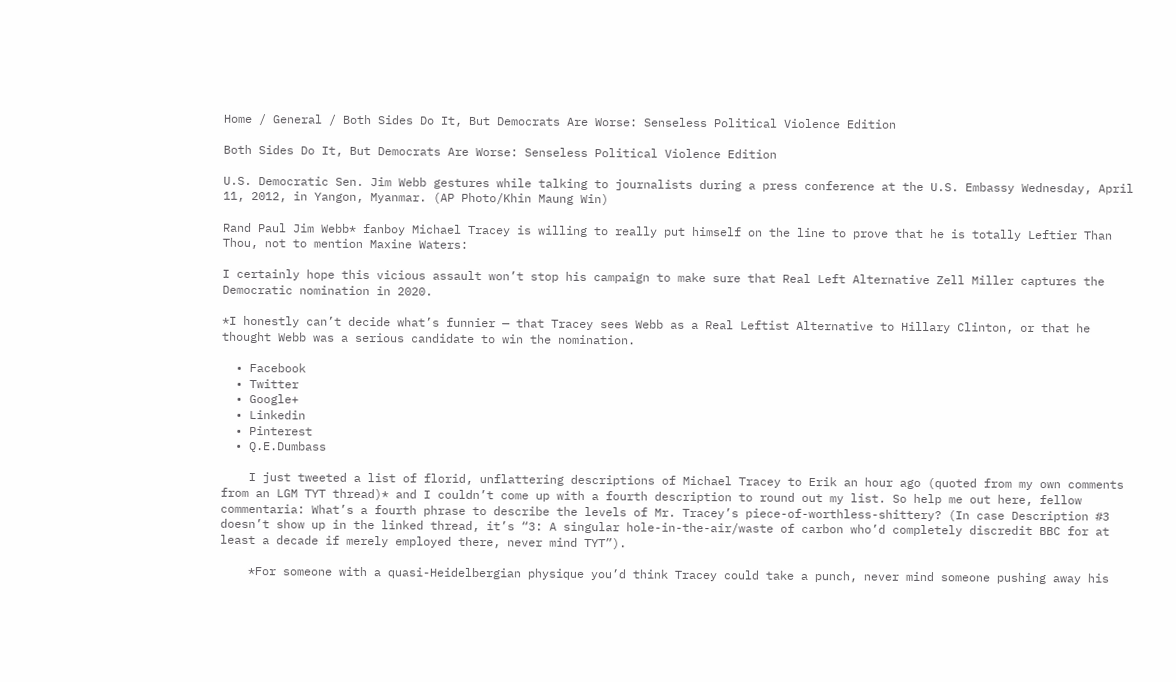Home / General / Both Sides Do It, But Democrats Are Worse: Senseless Political Violence Edition

Both Sides Do It, But Democrats Are Worse: Senseless Political Violence Edition

U.S. Democratic Sen. Jim Webb gestures while talking to journalists during a press conference at the U.S. Embassy Wednesday, April 11, 2012, in Yangon, Myanmar. (AP Photo/Khin Maung Win)

Rand Paul Jim Webb* fanboy Michael Tracey is willing to really put himself on the line to prove that he is totally Leftier Than Thou, not to mention Maxine Waters:

I certainly hope this vicious assault won’t stop his campaign to make sure that Real Left Alternative Zell Miller captures the Democratic nomination in 2020.

*I honestly can’t decide what’s funnier — that Tracey sees Webb as a Real Leftist Alternative to Hillary Clinton, or that he thought Webb was a serious candidate to win the nomination.

  • Facebook
  • Twitter
  • Google+
  • Linkedin
  • Pinterest
  • Q.E.Dumbass

    I just tweeted a list of florid, unflattering descriptions of Michael Tracey to Erik an hour ago (quoted from my own comments from an LGM TYT thread)* and I couldn’t come up with a fourth description to round out my list. So help me out here, fellow commentaria: What’s a fourth phrase to describe the levels of Mr. Tracey’s piece-of-worthless-shittery? (In case Description #3 doesn’t show up in the linked thread, it’s “3: A singular hole-in-the-air/waste of carbon who’d completely discredit BBC for at least a decade if merely employed there, never mind TYT”).

    *For someone with a quasi-Heidelbergian physique you’d think Tracey could take a punch, never mind someone pushing away his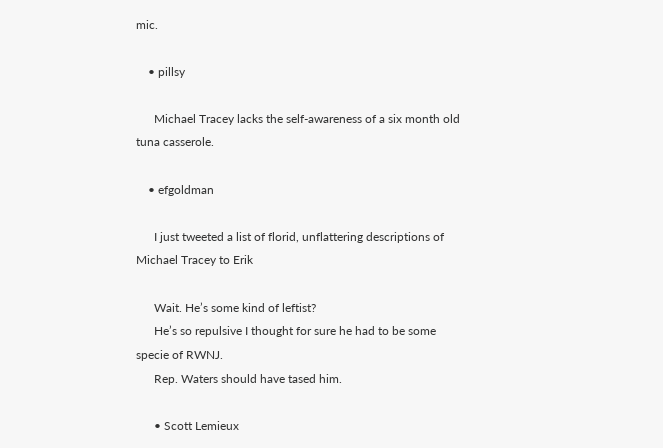mic.

    • pillsy

      Michael Tracey lacks the self-awareness of a six month old tuna casserole.

    • efgoldman

      I just tweeted a list of florid, unflattering descriptions of Michael Tracey to Erik

      Wait. He’s some kind of leftist?
      He’s so repulsive I thought for sure he had to be some specie of RWNJ.
      Rep. Waters should have tased him.

      • Scott Lemieux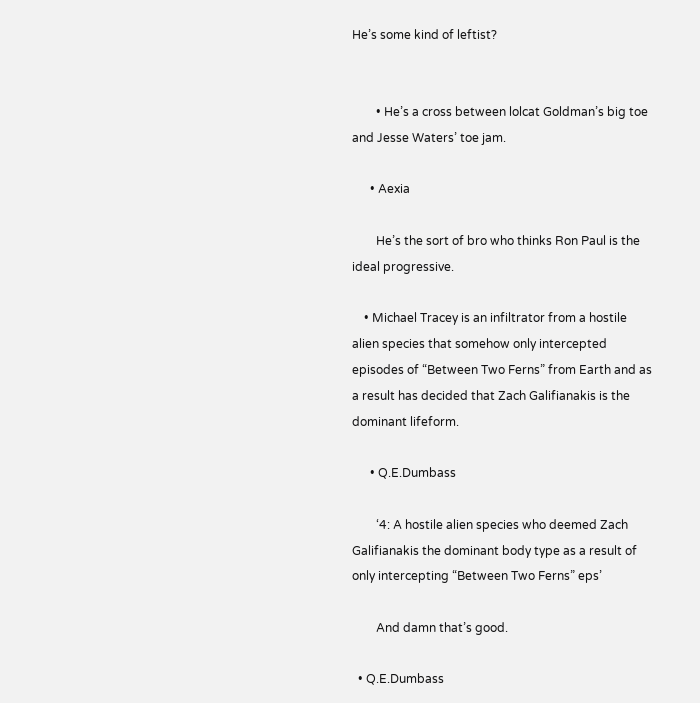He’s some kind of leftist?


        • He’s a cross between lolcat Goldman’s big toe and Jesse Waters’ toe jam.

      • Aexia

        He’s the sort of bro who thinks Ron Paul is the ideal progressive.

    • Michael Tracey is an infiltrator from a hostile alien species that somehow only intercepted episodes of “Between Two Ferns” from Earth and as a result has decided that Zach Galifianakis is the dominant lifeform.

      • Q.E.Dumbass

        ‘4: A hostile alien species who deemed Zach Galifianakis the dominant body type as a result of only intercepting “Between Two Ferns” eps’

        And damn that’s good.

  • Q.E.Dumbass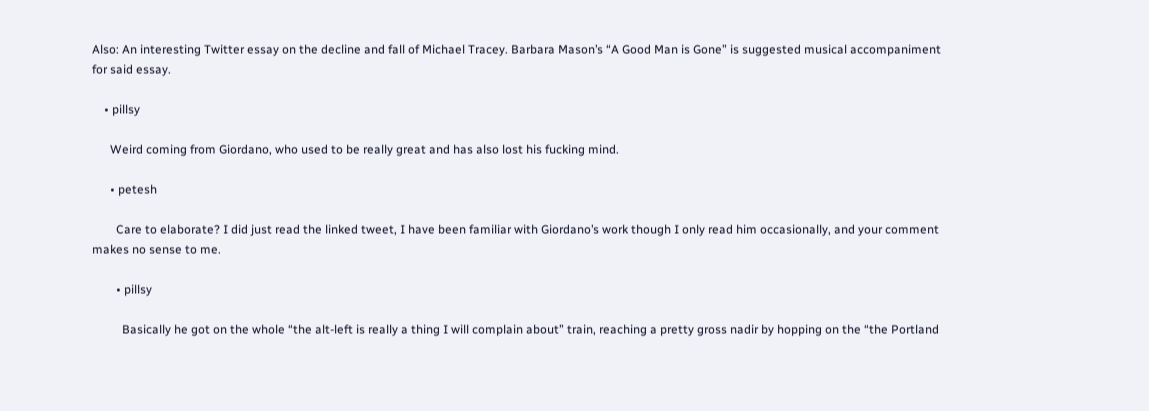Also: An interesting Twitter essay on the decline and fall of Michael Tracey. Barbara Mason’s “A Good Man is Gone” is suggested musical accompaniment for said essay.

    • pillsy

      Weird coming from Giordano, who used to be really great and has also lost his fucking mind.

      • petesh

        Care to elaborate? I did just read the linked tweet, I have been familiar with Giordano’s work though I only read him occasionally, and your comment makes no sense to me.

        • pillsy

          Basically he got on the whole “the alt-left is really a thing I will complain about” train, reaching a pretty gross nadir by hopping on the “the Portland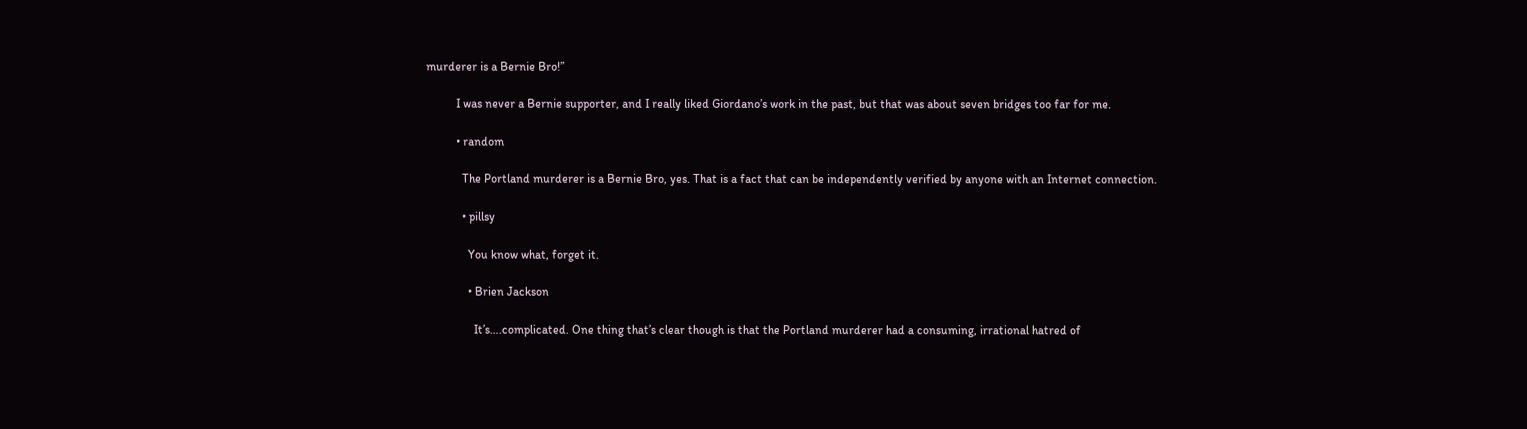murderer is a Bernie Bro!”

          I was never a Bernie supporter, and I really liked Giordano’s work in the past, but that was about seven bridges too far for me.

          • random

            The Portland murderer is a Bernie Bro, yes. That is a fact that can be independently verified by anyone with an Internet connection.

            • pillsy

              You know what, forget it.

              • Brien Jackson

                It’s….complicated. One thing that’s clear though is that the Portland murderer had a consuming, irrational hatred of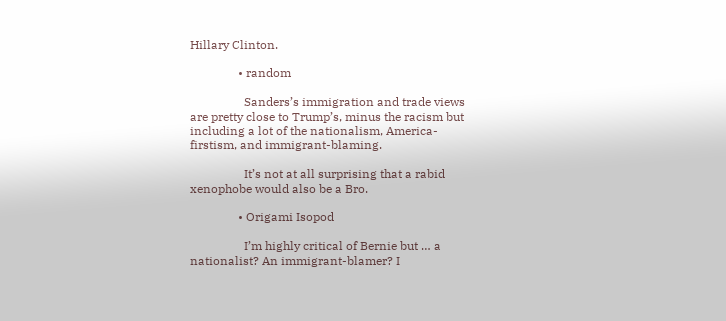Hillary Clinton.

                • random

                  Sanders’s immigration and trade views are pretty close to Trump’s, minus the racism but including a lot of the nationalism, America-firstism, and immigrant-blaming.

                  It’s not at all surprising that a rabid xenophobe would also be a Bro.

                • Origami Isopod

                  I’m highly critical of Bernie but … a nationalist? An immigrant-blamer? I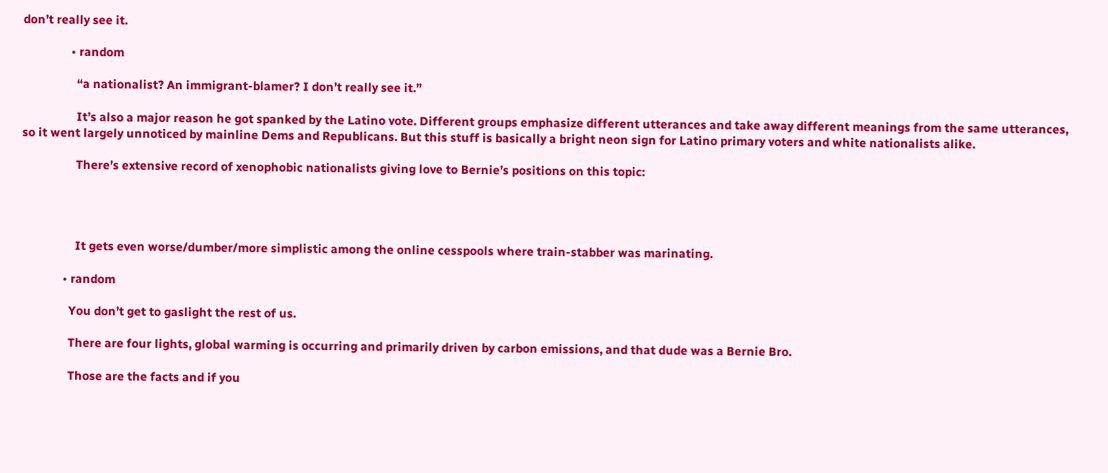don’t really see it.

                • random

                  “a nationalist? An immigrant-blamer? I don’t really see it.”

                  It’s also a major reason he got spanked by the Latino vote. Different groups emphasize different utterances and take away different meanings from the same utterances, so it went largely unnoticed by mainline Dems and Republicans. But this stuff is basically a bright neon sign for Latino primary voters and white nationalists alike.

                  There’s extensive record of xenophobic nationalists giving love to Bernie’s positions on this topic:




                  It gets even worse/dumber/more simplistic among the online cesspools where train-stabber was marinating.

              • random

                You don’t get to gaslight the rest of us.

                There are four lights, global warming is occurring and primarily driven by carbon emissions, and that dude was a Bernie Bro.

                Those are the facts and if you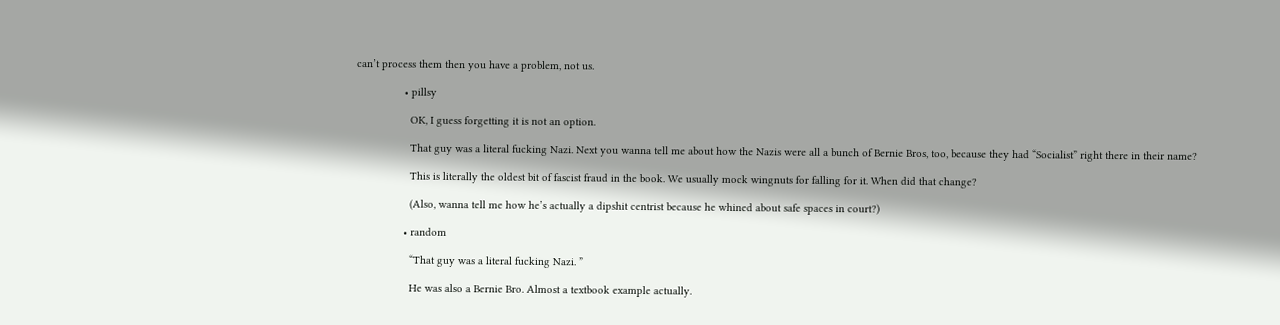can’t process them then you have a problem, not us.

                • pillsy

                  OK, I guess forgetting it is not an option.

                  That guy was a literal fucking Nazi. Next you wanna tell me about how the Nazis were all a bunch of Bernie Bros, too, because they had “Socialist” right there in their name?

                  This is literally the oldest bit of fascist fraud in the book. We usually mock wingnuts for falling for it. When did that change?

                  (Also, wanna tell me how he’s actually a dipshit centrist because he whined about safe spaces in court?)

                • random

                  “That guy was a literal fucking Nazi. ”

                  He was also a Bernie Bro. Almost a textbook example actually.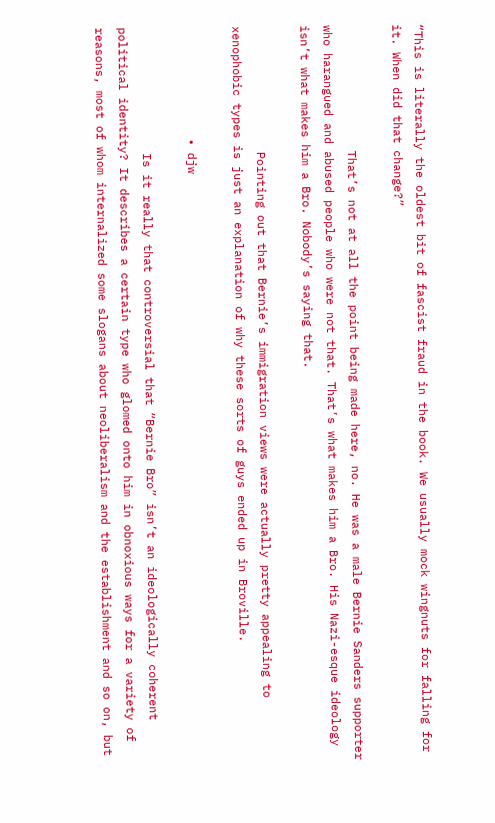“This is literally the oldest bit of fascist fraud in the book. We usually mock wingnuts for falling for it. When did that change?”

                  That’s not at all the point being made here, no. He was a male Bernie Sanders supporter who harangued and abused people who were not that. That’s what makes him a Bro. His Nazi-esque ideology isn’t what makes him a Bro. Nobody’s saying that.

                  Pointing out that Bernie’s immigration views were actually pretty appealing to xenophobic types is just an explanation of why these sorts of guys ended up in Broville.

                • djw

                  Is it really that controversial that “Bernie Bro” isn’t an ideologically coherent political identity? It describes a certain type who glomed onto him in obnoxious ways for a variety of reasons, most of whom internalized some slogans about neoliberalism and the establishment and so on, but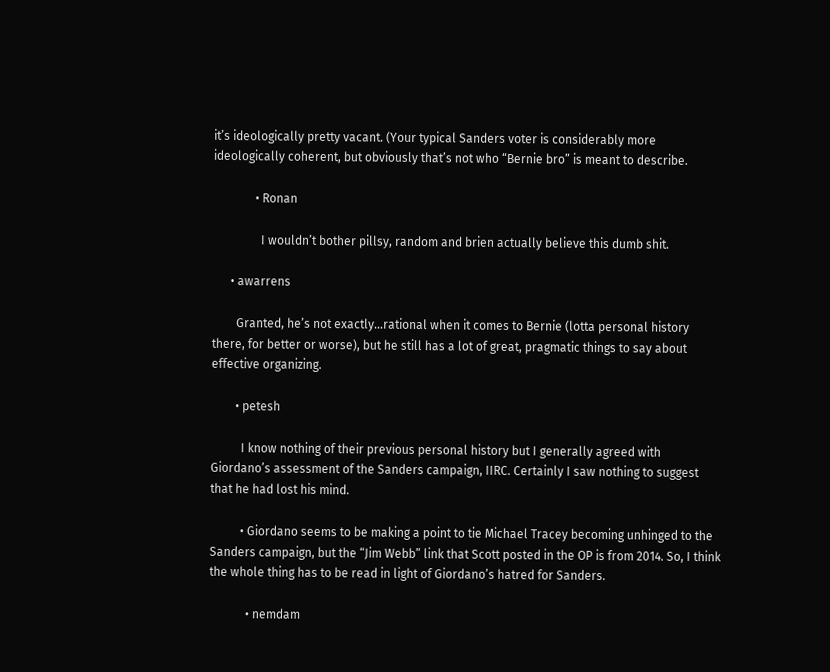it’s ideologically pretty vacant. (Your typical Sanders voter is considerably more ideologically coherent, but obviously that’s not who “Bernie bro” is meant to describe.

              • Ronan

                I wouldn’t bother pillsy, random and brien actually believe this dumb shit.

      • awarrens

        Granted, he’s not exactly…rational when it comes to Bernie (lotta personal history there, for better or worse), but he still has a lot of great, pragmatic things to say about effective organizing.

        • petesh

          I know nothing of their previous personal history but I generally agreed with Giordano’s assessment of the Sanders campaign, IIRC. Certainly I saw nothing to suggest that he had lost his mind.

          • Giordano seems to be making a point to tie Michael Tracey becoming unhinged to the Sanders campaign, but the “Jim Webb” link that Scott posted in the OP is from 2014. So, I think the whole thing has to be read in light of Giordano’s hatred for Sanders.

            • nemdam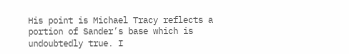His point is Michael Tracy reflects a portion of Sander’s base which is undoubtedly true. I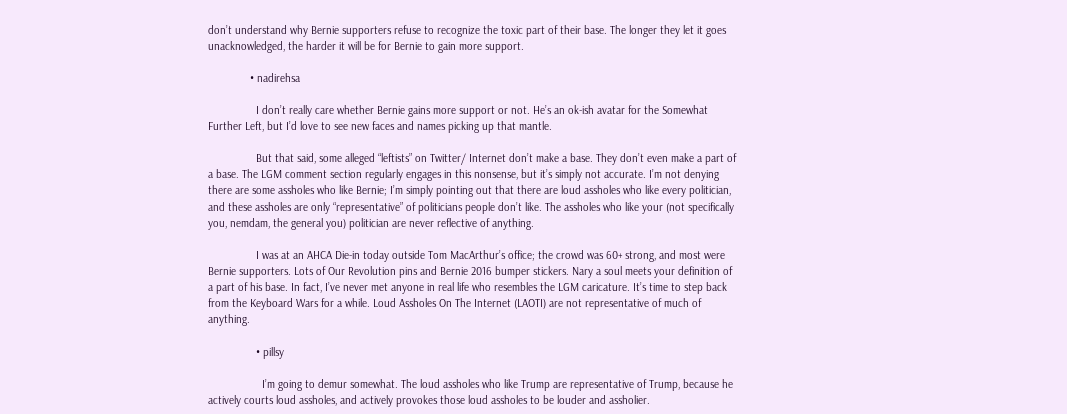don’t understand why Bernie supporters refuse to recognize the toxic part of their base. The longer they let it goes unacknowledged, the harder it will be for Bernie to gain more support.

              • nadirehsa

                I don’t really care whether Bernie gains more support or not. He’s an ok-ish avatar for the Somewhat Further Left, but I’d love to see new faces and names picking up that mantle.

                But that said, some alleged “leftists” on Twitter/ Internet don’t make a base. They don’t even make a part of a base. The LGM comment section regularly engages in this nonsense, but it’s simply not accurate. I’m not denying there are some assholes who like Bernie; I’m simply pointing out that there are loud assholes who like every politician, and these assholes are only “representative” of politicians people don’t like. The assholes who like your (not specifically you, nemdam, the general you) politician are never reflective of anything.

                I was at an AHCA Die-in today outside Tom MacArthur’s office; the crowd was 60+ strong, and most were Bernie supporters. Lots of Our Revolution pins and Bernie 2016 bumper stickers. Nary a soul meets your definition of a part of his base. In fact, I’ve never met anyone in real life who resembles the LGM caricature. It’s time to step back from the Keyboard Wars for a while. Loud Assholes On The Internet (LAOTI) are not representative of much of anything.

                • pillsy

                  I’m going to demur somewhat. The loud assholes who like Trump are representative of Trump, because he actively courts loud assholes, and actively provokes those loud assholes to be louder and assholier.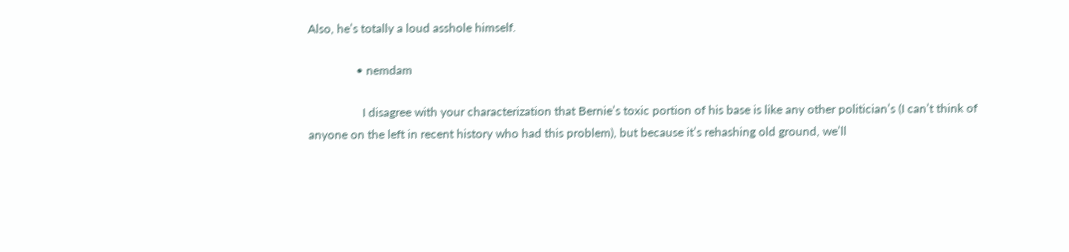Also, he’s totally a loud asshole himself.

                • nemdam

                  I disagree with your characterization that Bernie’s toxic portion of his base is like any other politician’s (I can’t think of anyone on the left in recent history who had this problem), but because it’s rehashing old ground, we’ll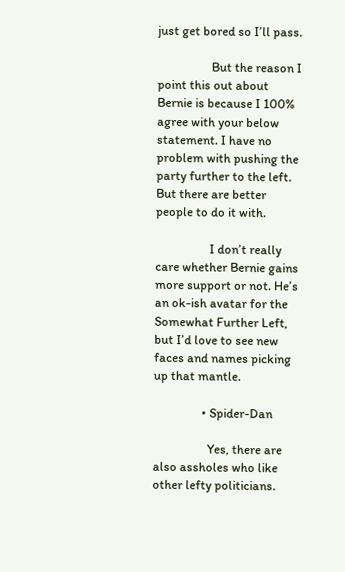just get bored so I’ll pass.

                  But the reason I point this out about Bernie is because I 100% agree with your below statement. I have no problem with pushing the party further to the left. But there are better people to do it with.

                  I don’t really care whether Bernie gains more support or not. He’s an ok-ish avatar for the Somewhat Further Left, but I’d love to see new faces and names picking up that mantle.

                • Spider-Dan

                  Yes, there are also assholes who like other lefty politicians.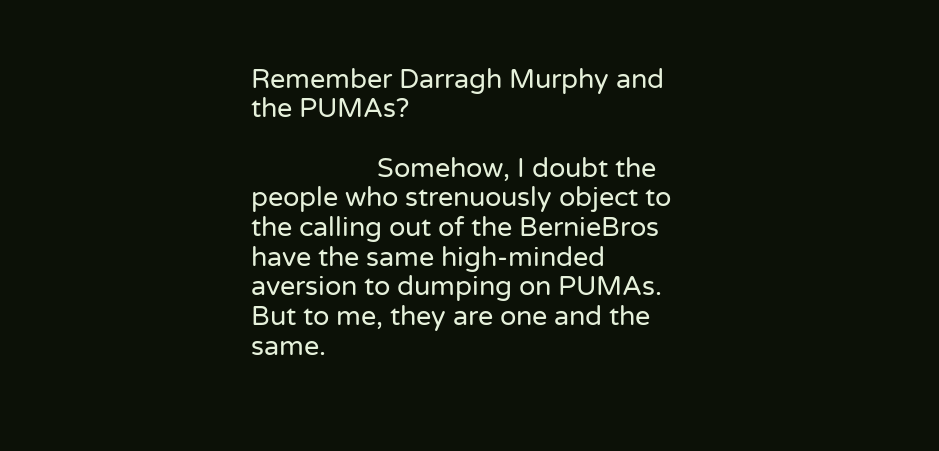Remember Darragh Murphy and the PUMAs?

                  Somehow, I doubt the people who strenuously object to the calling out of the BernieBros have the same high-minded aversion to dumping on PUMAs. But to me, they are one and the same.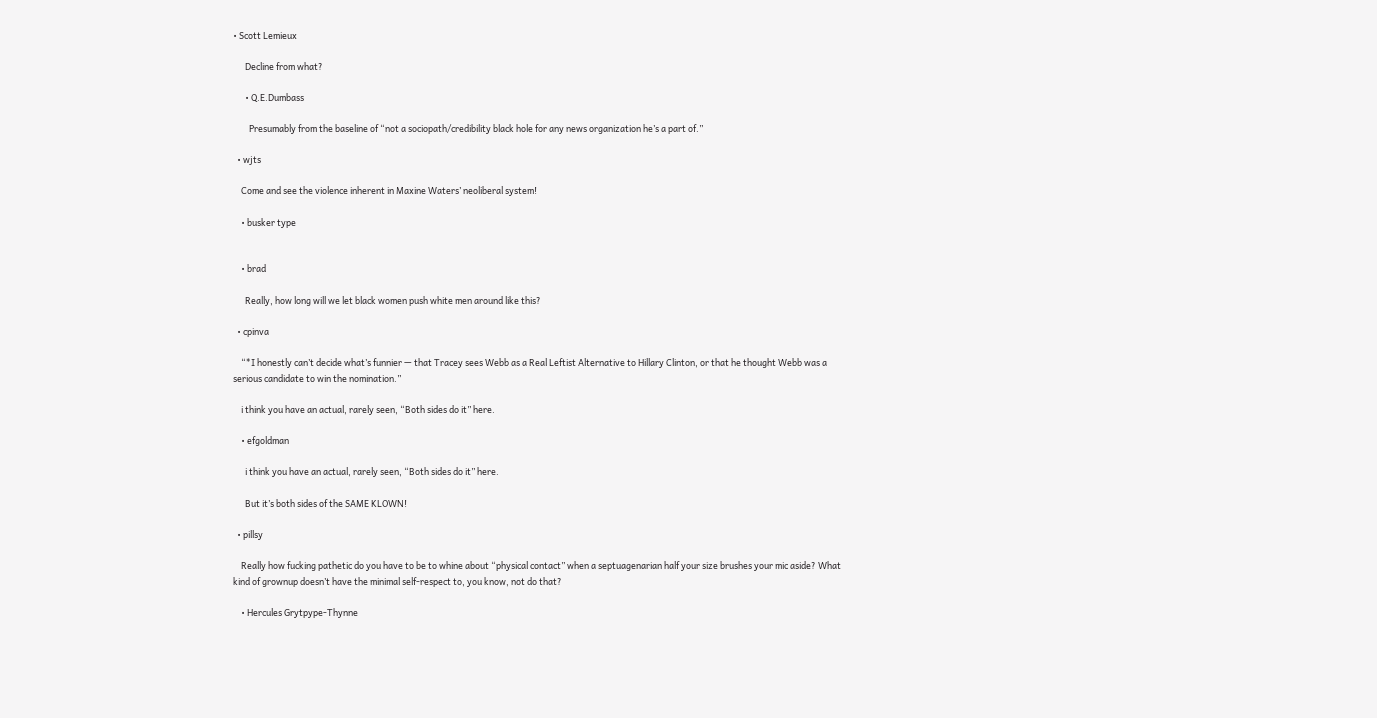• Scott Lemieux

      Decline from what?

      • Q.E.Dumbass

        Presumably from the baseline of “not a sociopath/credibility black hole for any news organization he’s a part of.”

  • wjts

    Come and see the violence inherent in Maxine Waters’ neoliberal system!

    • busker type


    • brad

      Really, how long will we let black women push white men around like this?

  • cpinva

    “*I honestly can’t decide what’s funnier — that Tracey sees Webb as a Real Leftist Alternative to Hillary Clinton, or that he thought Webb was a serious candidate to win the nomination.”

    i think you have an actual, rarely seen, “Both sides do it” here.

    • efgoldman

      i think you have an actual, rarely seen, “Both sides do it” here.

      But it’s both sides of the SAME KLOWN!

  • pillsy

    Really how fucking pathetic do you have to be to whine about “physical contact” when a septuagenarian half your size brushes your mic aside? What kind of grownup doesn’t have the minimal self-respect to, you know, not do that?

    • Hercules Grytpype-Thynne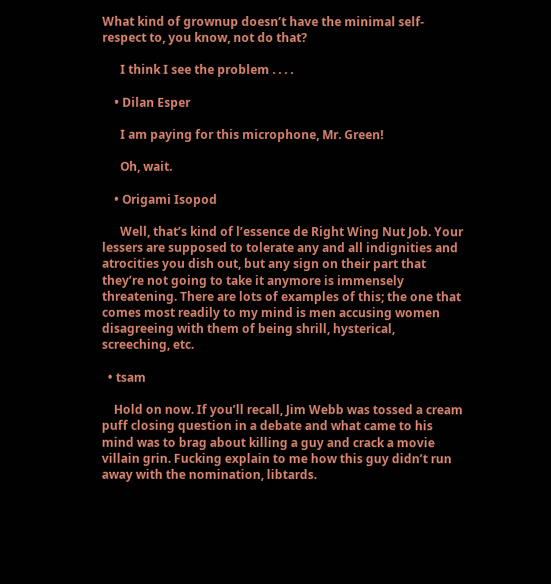What kind of grownup doesn’t have the minimal self-respect to, you know, not do that?

      I think I see the problem . . . .

    • Dilan Esper

      I am paying for this microphone, Mr. Green!

      Oh, wait.

    • Origami Isopod

      Well, that’s kind of l’essence de Right Wing Nut Job. Your lessers are supposed to tolerate any and all indignities and atrocities you dish out, but any sign on their part that they’re not going to take it anymore is immensely threatening. There are lots of examples of this; the one that comes most readily to my mind is men accusing women disagreeing with them of being shrill, hysterical, screeching, etc.

  • tsam

    Hold on now. If you’ll recall, Jim Webb was tossed a cream puff closing question in a debate and what came to his mind was to brag about killing a guy and crack a movie villain grin. Fucking explain to me how this guy didn’t run away with the nomination, libtards.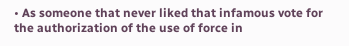• As someone that never liked that infamous vote for the authorization of the use of force in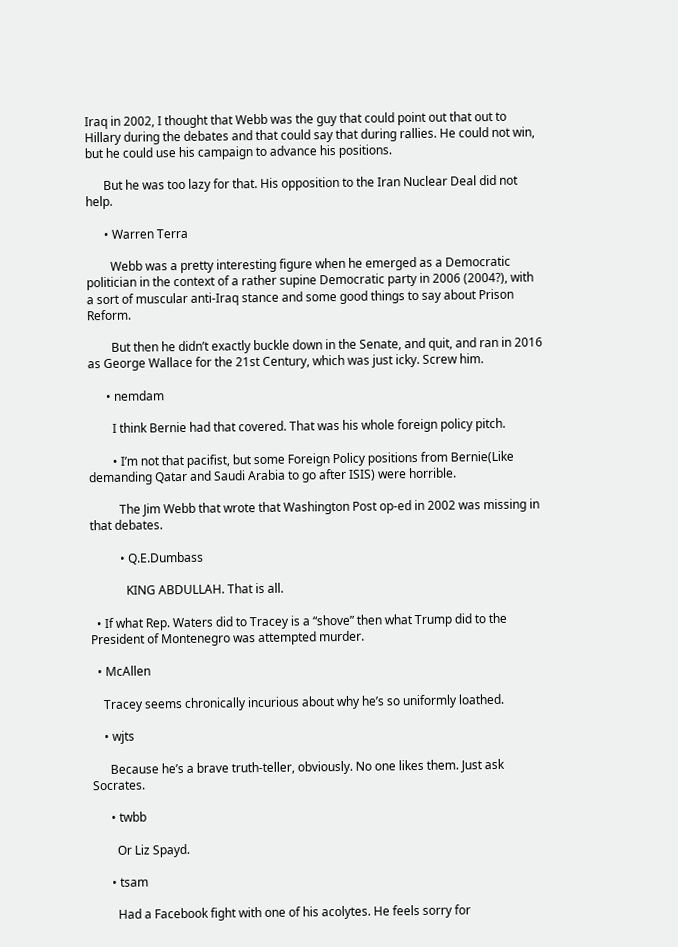Iraq in 2002, I thought that Webb was the guy that could point out that out to Hillary during the debates and that could say that during rallies. He could not win, but he could use his campaign to advance his positions.

      But he was too lazy for that. His opposition to the Iran Nuclear Deal did not help.

      • Warren Terra

        Webb was a pretty interesting figure when he emerged as a Democratic politician in the context of a rather supine Democratic party in 2006 (2004?), with a sort of muscular anti-Iraq stance and some good things to say about Prison Reform.

        But then he didn’t exactly buckle down in the Senate, and quit, and ran in 2016 as George Wallace for the 21st Century, which was just icky. Screw him.

      • nemdam

        I think Bernie had that covered. That was his whole foreign policy pitch.

        • I’m not that pacifist, but some Foreign Policy positions from Bernie(Like demanding Qatar and Saudi Arabia to go after ISIS) were horrible.

          The Jim Webb that wrote that Washington Post op-ed in 2002 was missing in that debates.

          • Q.E.Dumbass

            KING ABDULLAH. That is all.

  • If what Rep. Waters did to Tracey is a “shove” then what Trump did to the President of Montenegro was attempted murder.

  • McAllen

    Tracey seems chronically incurious about why he’s so uniformly loathed.

    • wjts

      Because he’s a brave truth-teller, obviously. No one likes them. Just ask Socrates.

      • twbb

        Or Liz Spayd.

      • tsam

        Had a Facebook fight with one of his acolytes. He feels sorry for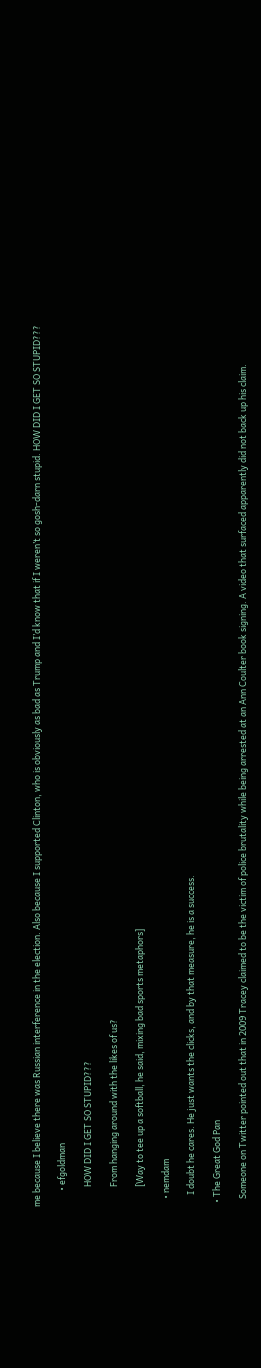me because I believe there was Russian interference in the election. Also because I supported Clinton, who is obviously as bad as Trump and I’d know that if I weren’t so gosh-darn stupid. HOW DID I GET SO STUPID???

        • efgoldman

          HOW DID I GET SO STUPID???

          From hanging around with the likes of us?

          [Way to tee up a softball, he said, mixing bad sports metaphors]

    • nemdam

      I doubt he cares. He just wants the clicks, and by that measure, he is a success.

  • The Great God Pan

    Someone on Twitter pointed out that in 2009 Tracey claimed to be the victim of police brutality while being arrested at an Ann Coulter book signing. A video that surfaced apparently did not back up his claim.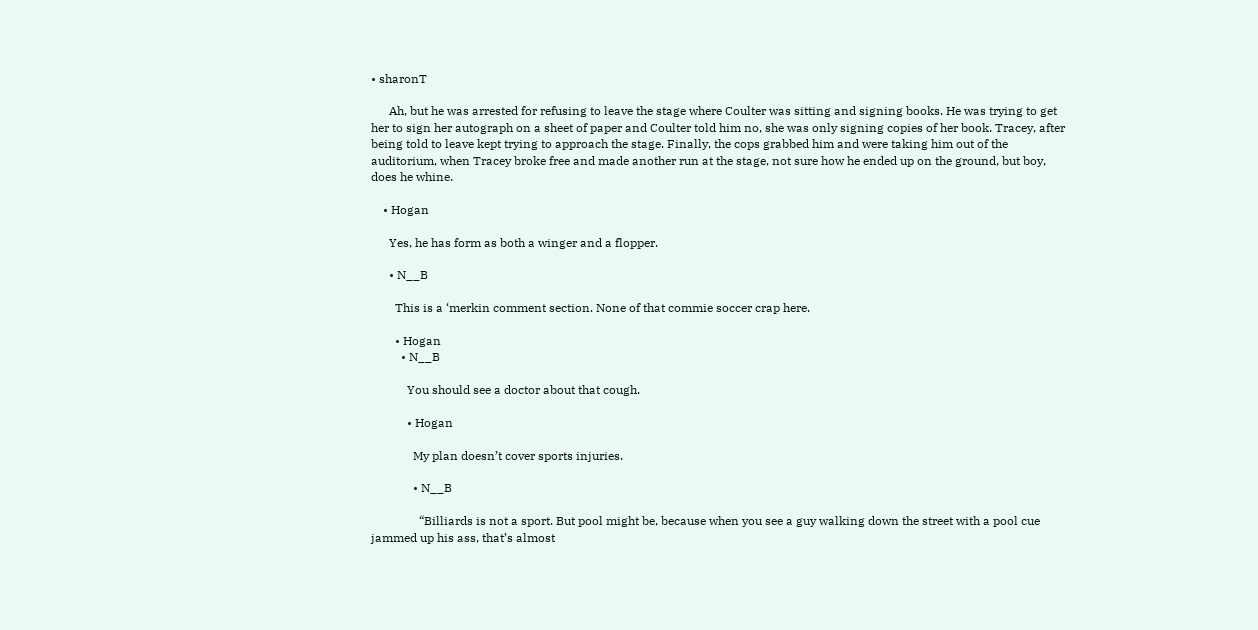• sharonT

      Ah, but he was arrested for refusing to leave the stage where Coulter was sitting and signing books. He was trying to get her to sign her autograph on a sheet of paper and Coulter told him no, she was only signing copies of her book. Tracey, after being told to leave kept trying to approach the stage. Finally, the cops grabbed him and were taking him out of the auditorium, when Tracey broke free and made another run at the stage, not sure how he ended up on the ground, but boy, does he whine.

    • Hogan

      Yes, he has form as both a winger and a flopper.

      • N__B

        This is a ‘merkin comment section. None of that commie soccer crap here.

        • Hogan
          • N__B

            You should see a doctor about that cough.

            • Hogan

              My plan doesn’t cover sports injuries.

              • N__B

                “Billiards is not a sport. But pool might be, because when you see a guy walking down the street with a pool cue jammed up his ass, that’s almost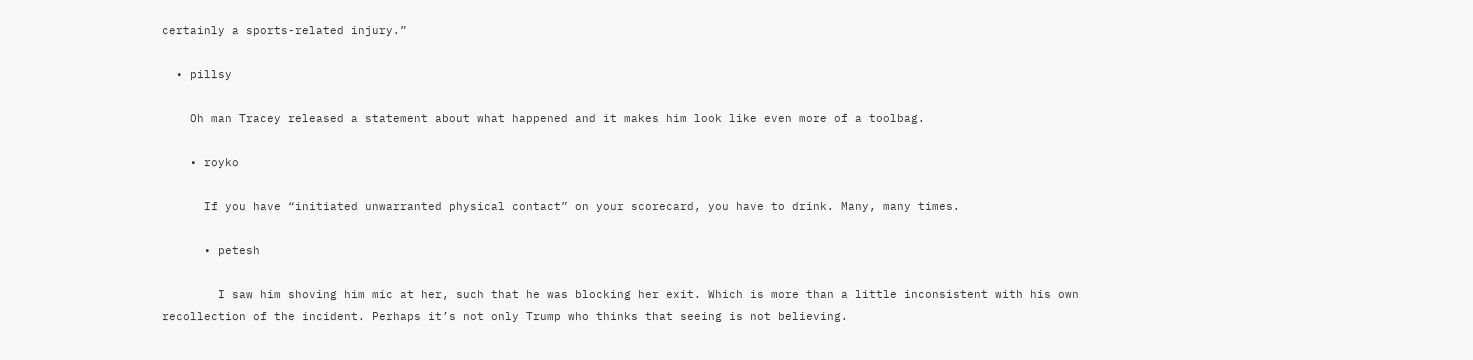certainly a sports-related injury.”

  • pillsy

    Oh man Tracey released a statement about what happened and it makes him look like even more of a toolbag.

    • royko

      If you have “initiated unwarranted physical contact” on your scorecard, you have to drink. Many, many times.

      • petesh

        I saw him shoving him mic at her, such that he was blocking her exit. Which is more than a little inconsistent with his own recollection of the incident. Perhaps it’s not only Trump who thinks that seeing is not believing.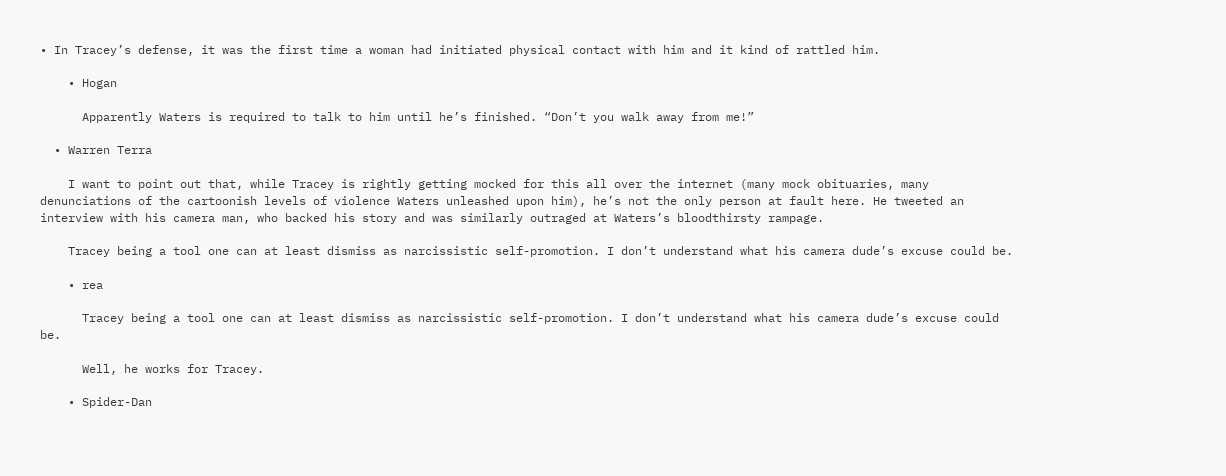• In Tracey’s defense, it was the first time a woman had initiated physical contact with him and it kind of rattled him.

    • Hogan

      Apparently Waters is required to talk to him until he’s finished. “Don’t you walk away from me!”

  • Warren Terra

    I want to point out that, while Tracey is rightly getting mocked for this all over the internet (many mock obituaries, many denunciations of the cartoonish levels of violence Waters unleashed upon him), he’s not the only person at fault here. He tweeted an interview with his camera man, who backed his story and was similarly outraged at Waters’s bloodthirsty rampage.

    Tracey being a tool one can at least dismiss as narcissistic self-promotion. I don’t understand what his camera dude’s excuse could be.

    • rea

      Tracey being a tool one can at least dismiss as narcissistic self-promotion. I don’t understand what his camera dude’s excuse could be.

      Well, he works for Tracey.

    • Spider-Dan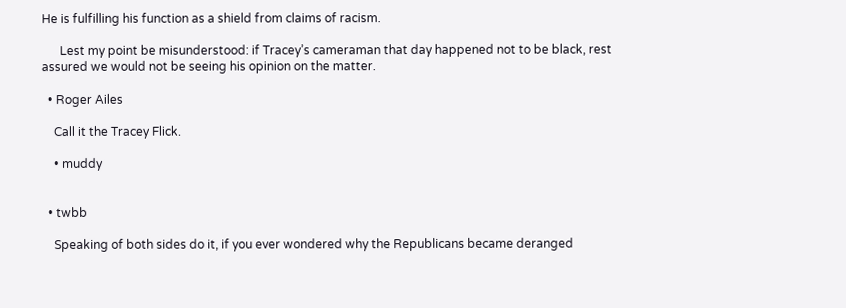He is fulfilling his function as a shield from claims of racism.

      Lest my point be misunderstood: if Tracey’s cameraman that day happened not to be black, rest assured we would not be seeing his opinion on the matter.

  • Roger Ailes

    Call it the Tracey Flick.

    • muddy


  • twbb

    Speaking of both sides do it, if you ever wondered why the Republicans became deranged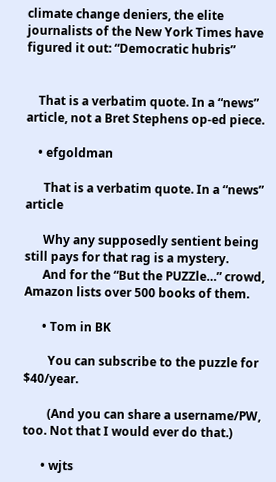climate change deniers, the elite journalists of the New York Times have figured it out: “Democratic hubris”


    That is a verbatim quote. In a “news” article, not a Bret Stephens op-ed piece.

    • efgoldman

      That is a verbatim quote. In a “news” article

      Why any supposedly sentient being still pays for that rag is a mystery.
      And for the “But the PUZZle…” crowd, Amazon lists over 500 books of them.

      • Tom in BK

        You can subscribe to the puzzle for $40/year.

        (And you can share a username/PW, too. Not that I would ever do that.)

      • wjts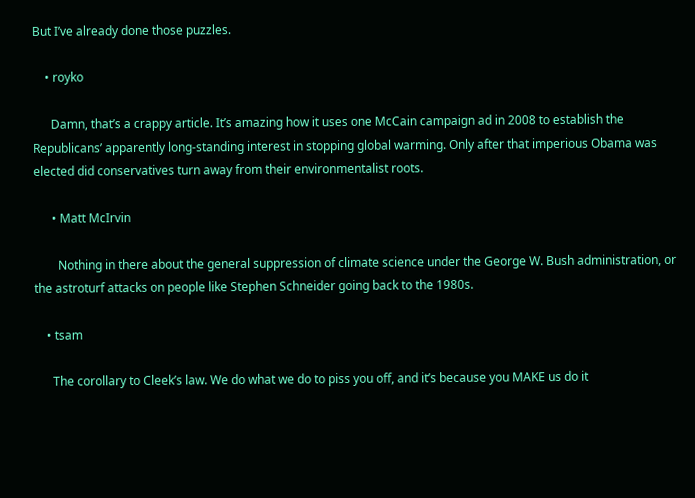But I’ve already done those puzzles.

    • royko

      Damn, that’s a crappy article. It’s amazing how it uses one McCain campaign ad in 2008 to establish the Republicans’ apparently long-standing interest in stopping global warming. Only after that imperious Obama was elected did conservatives turn away from their environmentalist roots.

      • Matt McIrvin

        Nothing in there about the general suppression of climate science under the George W. Bush administration, or the astroturf attacks on people like Stephen Schneider going back to the 1980s.

    • tsam

      The corollary to Cleek’s law. We do what we do to piss you off, and it’s because you MAKE us do it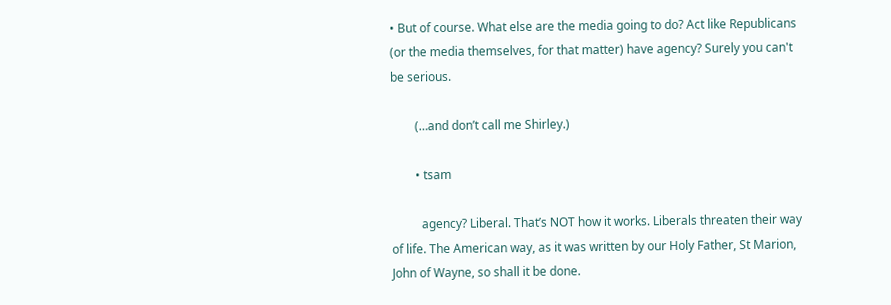• But of course. What else are the media going to do? Act like Republicans (or the media themselves, for that matter) have agency? Surely you can't be serious.

        (…and don’t call me Shirley.)

        • tsam

          agency? Liberal. That’s NOT how it works. Liberals threaten their way of life. The American way, as it was written by our Holy Father, St Marion, John of Wayne, so shall it be done.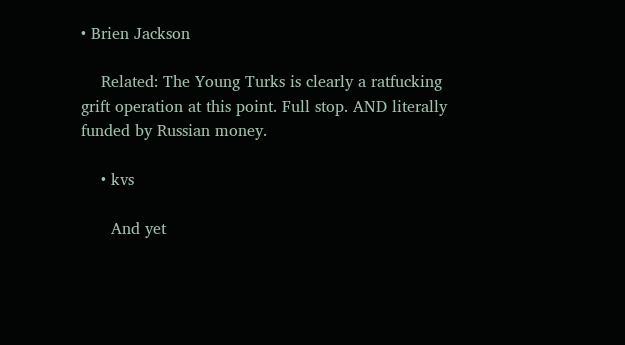• Brien Jackson

    Related: The Young Turks is clearly a ratfucking grift operation at this point. Full stop. AND literally funded by Russian money.

    • kvs

      And yet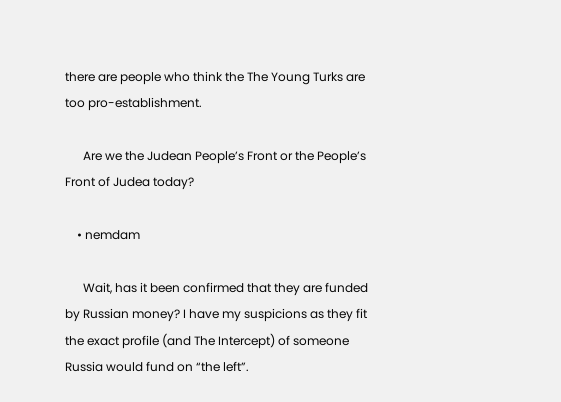there are people who think the The Young Turks are too pro-establishment.

      Are we the Judean People’s Front or the People’s Front of Judea today?

    • nemdam

      Wait, has it been confirmed that they are funded by Russian money? I have my suspicions as they fit the exact profile (and The Intercept) of someone Russia would fund on “the left”.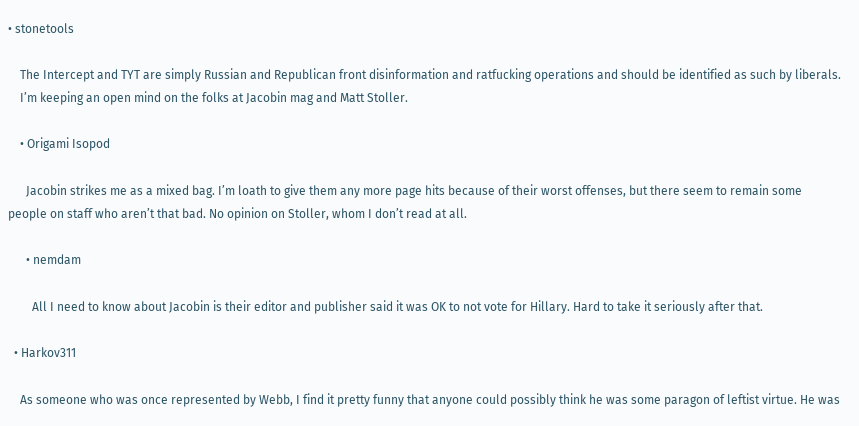• stonetools

    The Intercept and TYT are simply Russian and Republican front disinformation and ratfucking operations and should be identified as such by liberals.
    I’m keeping an open mind on the folks at Jacobin mag and Matt Stoller.

    • Origami Isopod

      Jacobin strikes me as a mixed bag. I’m loath to give them any more page hits because of their worst offenses, but there seem to remain some people on staff who aren’t that bad. No opinion on Stoller, whom I don’t read at all.

      • nemdam

        All I need to know about Jacobin is their editor and publisher said it was OK to not vote for Hillary. Hard to take it seriously after that.

  • Harkov311

    As someone who was once represented by Webb, I find it pretty funny that anyone could possibly think he was some paragon of leftist virtue. He was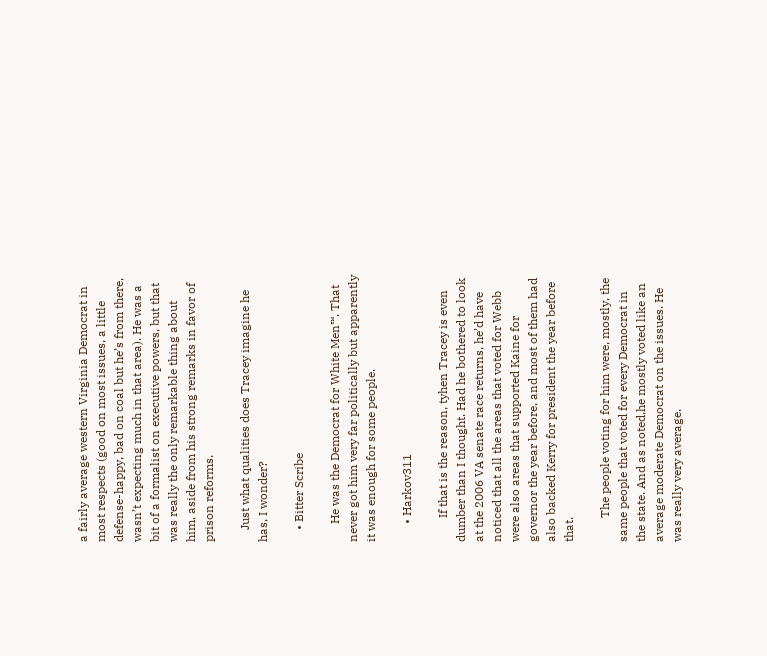a fairly average western Virginia Democrat in most respects (good on most issues, a little defense-happy, bad on coal but he’s from there, wasn’t expecting much in that area). He was a bit of a formalist on executive powers, but that was really the only remarkable thing about him, aside from his strong remarks in favor of prison reforms.

    Just what qualities does Tracey imagine he has, I wonder?

    • Bitter Scribe

      He was the Democrat for White Men™. That never got him very far politically but apparently it was enough for some people.

      • Harkov311

        If that is the reason, tyhen Tracey is even dumber than I thought. Had he bothered to look at the 2006 VA senate race returns, he’d have noticed that all the areas that voted for Webb were also areas that supported Kaine for governor the year before, and most of them had also backed Kerry for president the year before that.

        The people voting for him were, mostly, the same people that voted for every Democrat in the state. And as noted,he mostly voted like an average moderate Democrat on the issues. He was really very average.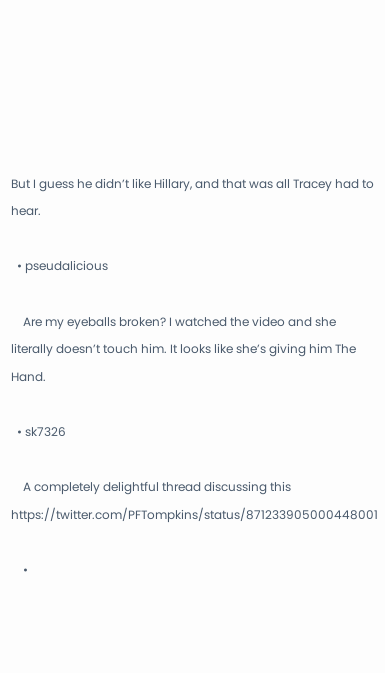But I guess he didn’t like Hillary, and that was all Tracey had to hear.

  • pseudalicious

    Are my eyeballs broken? I watched the video and she literally doesn’t touch him. It looks like she’s giving him The Hand.

  • sk7326

    A completely delightful thread discussing this https://twitter.com/PFTompkins/status/871233905000448001

    •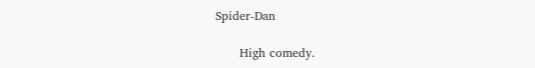Spider-Dan

      High comedy.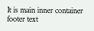It is main inner container footer text